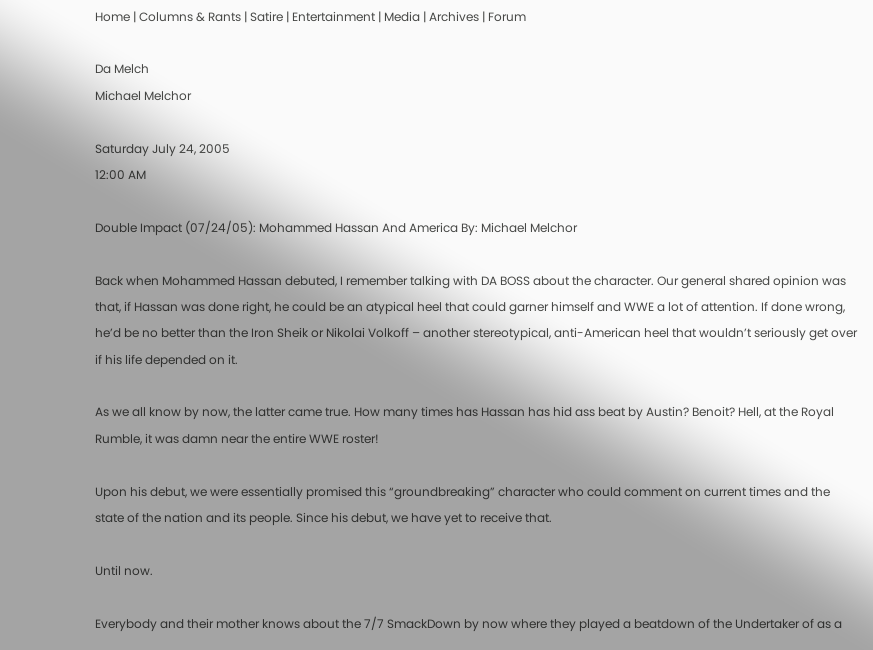Home | Columns & Rants | Satire | Entertainment | Media | Archives | Forum

Da Melch
Michael Melchor

Saturday July 24, 2005
12:00 AM

Double Impact (07/24/05): Mohammed Hassan And America By: Michael Melchor

Back when Mohammed Hassan debuted, I remember talking with DA BOSS about the character. Our general shared opinion was that, if Hassan was done right, he could be an atypical heel that could garner himself and WWE a lot of attention. If done wrong, he’d be no better than the Iron Sheik or Nikolai Volkoff – another stereotypical, anti-American heel that wouldn’t seriously get over if his life depended on it.

As we all know by now, the latter came true. How many times has Hassan has hid ass beat by Austin? Benoit? Hell, at the Royal Rumble, it was damn near the entire WWE roster!

Upon his debut, we were essentially promised this “groundbreaking” character who could comment on current times and the state of the nation and its people. Since his debut, we have yet to receive that.

Until now.

Everybody and their mother knows about the 7/7 SmackDown by now where they played a beatdown of the Undertaker of as a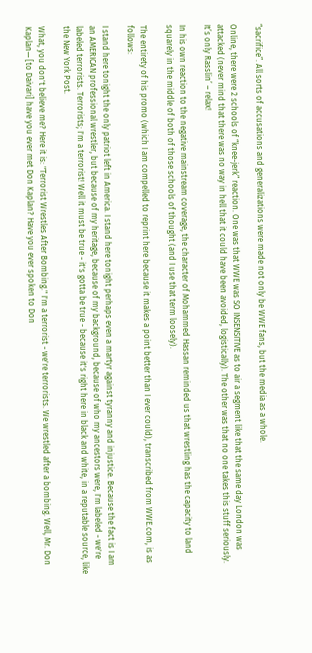“sacrifice”. All sorts of accusations and generalizations were made not only be WWE fans, but the media as a whole.

Online, there were 2 schools of “knee-jerk” reaction. One was that WWE was SO INSENSITIVE as to air a segment like that the same day London was attacked (never mind that there was no way in hell that it could have been avoided, logistically). The other was that no one takes this stuff seriously. It’s only Rasslin’ – relax!

In his own reaction to the negative mainstream coverage, the character of Mohammed Hassan reminded us that wrestling has the capacity to land squarely in the middle of both of those schools of thought (and I use that term loosely).

The entirety of his promo (which I am compelled to reprint here because it makes a point better than I ever could), transcribed from WWE.com, is as follows:

I stand here tonight the only patriot left in America. I stand here tonight perhaps even a martyr against tyranny and injustice. Because the fact is I am an AMERICAN professional wrestler, but because of my heritage, because of my background, because of who my ancestors were, I'm labeled - we're labeled terrorists. Terrorists; I'm a terrorist! Well it must be true - it's gotta be true - because it's right here in black and white, in a reputable source, like the New York Post.

What, you don't believe me? Here it is: "Terrorist Wrestles After Bombing." I'm a terrorist - we're terrorists. We wrestled after a bombing. Well, Mr. Don Kaplan— [to Daivari] have you ever met Don Kaplan? Have you ever spoken to Don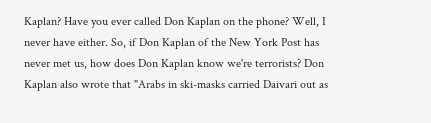Kaplan? Have you ever called Don Kaplan on the phone? Well, I never have either. So, if Don Kaplan of the New York Post has never met us, how does Don Kaplan know we're terrorists? Don Kaplan also wrote that "Arabs in ski-masks carried Daivari out as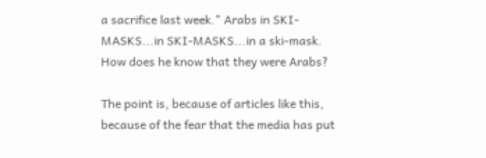a sacrifice last week." Arabs in SKI-MASKS...in SKI-MASKS...in a ski-mask. How does he know that they were Arabs?

The point is, because of articles like this, because of the fear that the media has put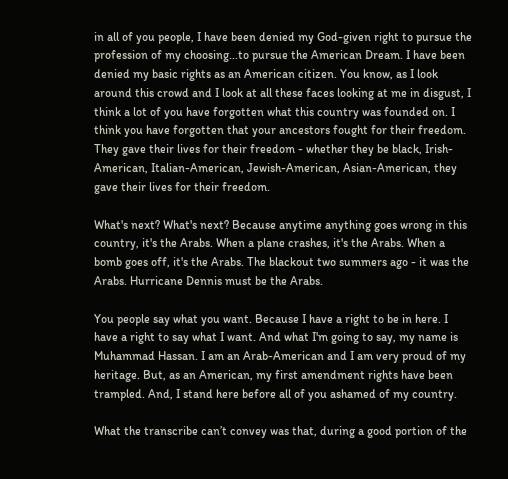in all of you people, I have been denied my God-given right to pursue the profession of my choosing...to pursue the American Dream. I have been denied my basic rights as an American citizen. You know, as I look around this crowd and I look at all these faces looking at me in disgust, I think a lot of you have forgotten what this country was founded on. I think you have forgotten that your ancestors fought for their freedom. They gave their lives for their freedom - whether they be black, Irish-American, Italian-American, Jewish-American, Asian-American, they gave their lives for their freedom.

What's next? What's next? Because anytime anything goes wrong in this country, it's the Arabs. When a plane crashes, it's the Arabs. When a bomb goes off, it's the Arabs. The blackout two summers ago - it was the Arabs. Hurricane Dennis must be the Arabs.

You people say what you want. Because I have a right to be in here. I have a right to say what I want. And what I'm going to say, my name is Muhammad Hassan. I am an Arab-American and I am very proud of my heritage. But, as an American, my first amendment rights have been trampled. And, I stand here before all of you ashamed of my country.

What the transcribe can’t convey was that, during a good portion of the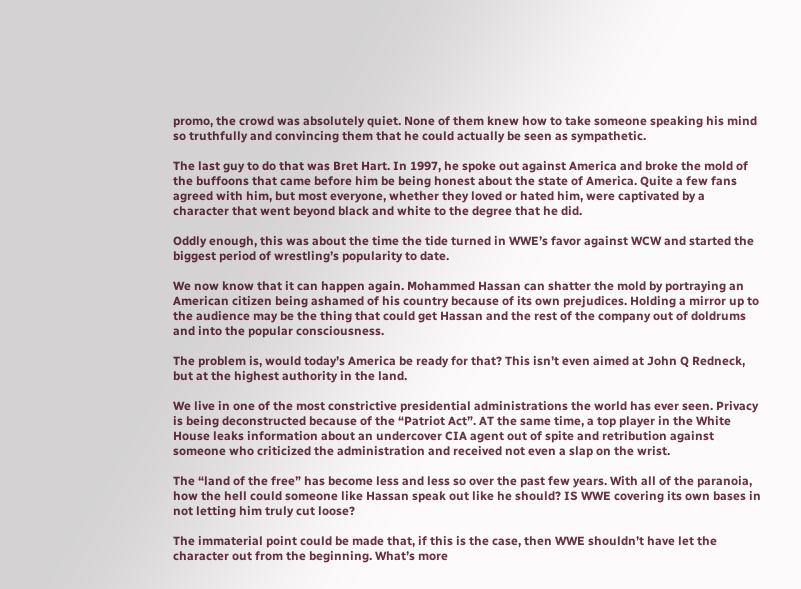promo, the crowd was absolutely quiet. None of them knew how to take someone speaking his mind so truthfully and convincing them that he could actually be seen as sympathetic.

The last guy to do that was Bret Hart. In 1997, he spoke out against America and broke the mold of the buffoons that came before him be being honest about the state of America. Quite a few fans agreed with him, but most everyone, whether they loved or hated him, were captivated by a character that went beyond black and white to the degree that he did.

Oddly enough, this was about the time the tide turned in WWE’s favor against WCW and started the biggest period of wrestling’s popularity to date.

We now know that it can happen again. Mohammed Hassan can shatter the mold by portraying an American citizen being ashamed of his country because of its own prejudices. Holding a mirror up to the audience may be the thing that could get Hassan and the rest of the company out of doldrums and into the popular consciousness.

The problem is, would today’s America be ready for that? This isn’t even aimed at John Q Redneck, but at the highest authority in the land.

We live in one of the most constrictive presidential administrations the world has ever seen. Privacy is being deconstructed because of the “Patriot Act”. AT the same time, a top player in the White House leaks information about an undercover CIA agent out of spite and retribution against someone who criticized the administration and received not even a slap on the wrist.

The “land of the free” has become less and less so over the past few years. With all of the paranoia, how the hell could someone like Hassan speak out like he should? IS WWE covering its own bases in not letting him truly cut loose?

The immaterial point could be made that, if this is the case, then WWE shouldn’t have let the character out from the beginning. What’s more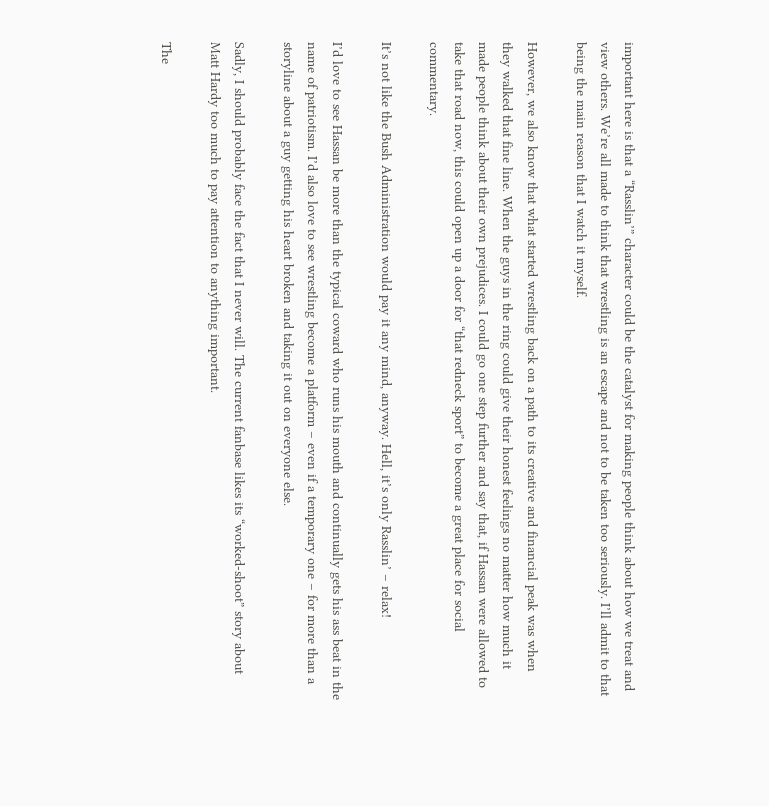important here is that a “Rasslin’” character could be the catalyst for making people think about how we treat and view others. We’re all made to think that wrestling is an escape and not to be taken too seriously. I’ll admit to that being the main reason that I watch it myself.

However, we also know that what started wrestling back on a path to its creative and financial peak was when they walked that fine line. When the guys in the ring could give their honest feelings no matter how much it made people think about their own prejudices. I could go one step further and say that, if Hassan were allowed to take that road now, this could open up a door for “that redneck sport” to become a great place for social commentary.

It’s not like the Bush Administration would pay it any mind, anyway. Hell, it’s only Rasslin’ – relax!

I’d love to see Hassan be more than the typical coward who runs his mouth and continually gets his ass beat in the name of patriotism. I’d also love to see wrestling become a platform – even if a temporary one – for more than a storyline about a guy getting his heart broken and taking it out on everyone else.

Sadly, I should probably face the fact that I never will. The current fanbase likes its “worked-shoot” story about Matt Hardy too much to pay attention to anything important.

The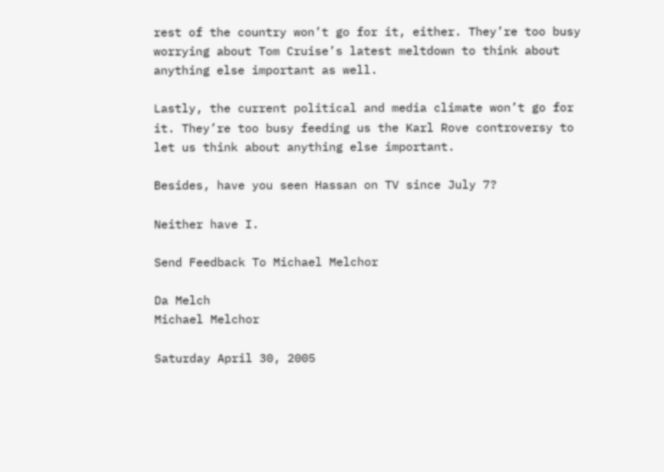rest of the country won’t go for it, either. They’re too busy worrying about Tom Cruise’s latest meltdown to think about anything else important as well.

Lastly, the current political and media climate won’t go for it. They’re too busy feeding us the Karl Rove controversy to let us think about anything else important.

Besides, have you seen Hassan on TV since July 7?

Neither have I.

Send Feedback To Michael Melchor

Da Melch
Michael Melchor

Saturday April 30, 2005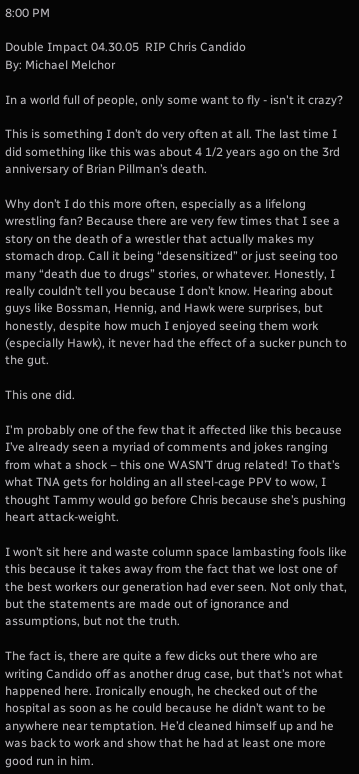8:00 PM

Double Impact 04.30.05  RIP Chris Candido
By: Michael Melchor

In a world full of people, only some want to fly - isn't it crazy?

This is something I don’t do very often at all. The last time I did something like this was about 4 1/2 years ago on the 3rd anniversary of Brian Pillman’s death.

Why don’t I do this more often, especially as a lifelong wrestling fan? Because there are very few times that I see a story on the death of a wrestler that actually makes my stomach drop. Call it being “desensitized” or just seeing too many “death due to drugs” stories, or whatever. Honestly, I really couldn’t tell you because I don’t know. Hearing about guys like Bossman, Hennig, and Hawk were surprises, but honestly, despite how much I enjoyed seeing them work (especially Hawk), it never had the effect of a sucker punch to the gut.

This one did.

I'm probably one of the few that it affected like this because I’ve already seen a myriad of comments and jokes ranging from what a shock – this one WASN’T drug related! To that’s what TNA gets for holding an all steel-cage PPV to wow, I thought Tammy would go before Chris because she’s pushing heart attack-weight.

I won’t sit here and waste column space lambasting fools like this because it takes away from the fact that we lost one of the best workers our generation had ever seen. Not only that, but the statements are made out of ignorance and assumptions, but not the truth.

The fact is, there are quite a few dicks out there who are writing Candido off as another drug case, but that’s not what happened here. Ironically enough, he checked out of the hospital as soon as he could because he didn’t want to be anywhere near temptation. He’d cleaned himself up and he was back to work and show that he had at least one more good run in him.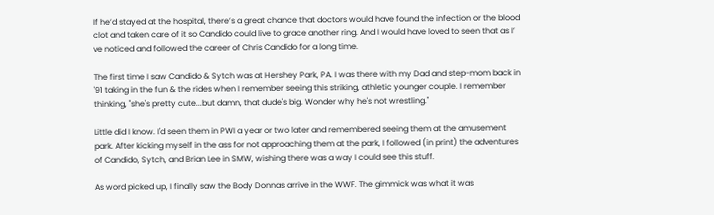If he’d stayed at the hospital, there’s a great chance that doctors would have found the infection or the blood clot and taken care of it so Candido could live to grace another ring. And I would have loved to seen that as I’ ve noticed and followed the career of Chris Candido for a long time.

The first time I saw Candido & Sytch was at Hershey Park, PA. I was there with my Dad and step-mom back in '91 taking in the fun & the rides when I remember seeing this striking, athletic younger couple. I remember thinking, "she's pretty cute...but damn, that dude's big. Wonder why he's not wrestling."

Little did I know. I'd seen them in PWI a year or two later and remembered seeing them at the amusement park. After kicking myself in the ass for not approaching them at the park, I followed (in print) the adventures of Candido, Sytch, and Brian Lee in SMW, wishing there was a way I could see this stuff.

As word picked up, I finally saw the Body Donnas arrive in the WWF. The gimmick was what it was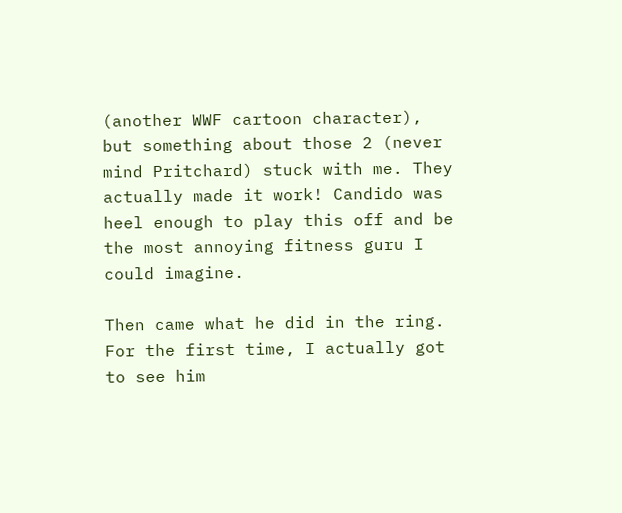(another WWF cartoon character), but something about those 2 (never mind Pritchard) stuck with me. They actually made it work! Candido was heel enough to play this off and be the most annoying fitness guru I could imagine.

Then came what he did in the ring. For the first time, I actually got to see him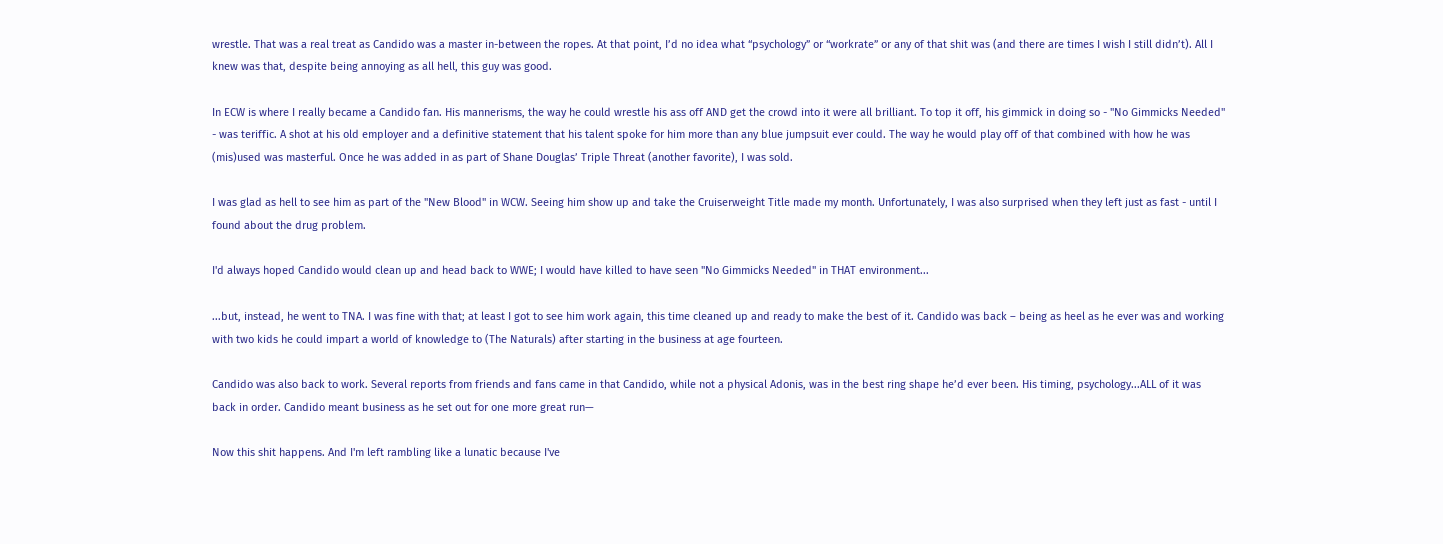wrestle. That was a real treat as Candido was a master in-between the ropes. At that point, I’d no idea what “psychology” or “workrate” or any of that shit was (and there are times I wish I still didn’t). All I knew was that, despite being annoying as all hell, this guy was good.

In ECW is where I really became a Candido fan. His mannerisms, the way he could wrestle his ass off AND get the crowd into it were all brilliant. To top it off, his gimmick in doing so - "No Gimmicks Needed" - was teriffic. A shot at his old employer and a definitive statement that his talent spoke for him more than any blue jumpsuit ever could. The way he would play off of that combined with how he was (mis)used was masterful. Once he was added in as part of Shane Douglas’ Triple Threat (another favorite), I was sold.

I was glad as hell to see him as part of the "New Blood" in WCW. Seeing him show up and take the Cruiserweight Title made my month. Unfortunately, I was also surprised when they left just as fast - until I found about the drug problem.

I'd always hoped Candido would clean up and head back to WWE; I would have killed to have seen "No Gimmicks Needed" in THAT environment...

...but, instead, he went to TNA. I was fine with that; at least I got to see him work again, this time cleaned up and ready to make the best of it. Candido was back – being as heel as he ever was and working with two kids he could impart a world of knowledge to (The Naturals) after starting in the business at age fourteen.

Candido was also back to work. Several reports from friends and fans came in that Candido, while not a physical Adonis, was in the best ring shape he’d ever been. His timing, psychology...ALL of it was back in order. Candido meant business as he set out for one more great run—

Now this shit happens. And I'm left rambling like a lunatic because I've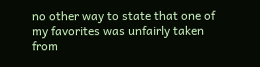no other way to state that one of my favorites was unfairly taken from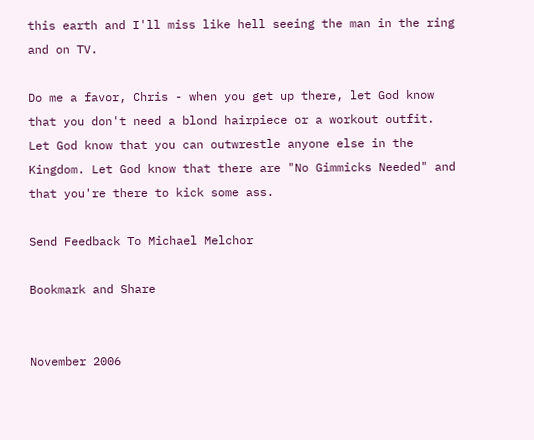this earth and I'll miss like hell seeing the man in the ring and on TV.

Do me a favor, Chris - when you get up there, let God know that you don't need a blond hairpiece or a workout outfit. Let God know that you can outwrestle anyone else in the Kingdom. Let God know that there are "No Gimmicks Needed" and that you're there to kick some ass.

Send Feedback To Michael Melchor

Bookmark and Share


November 2006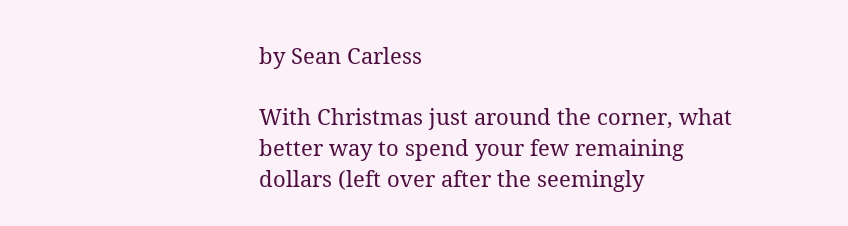by Sean Carless

With Christmas just around the corner, what better way to spend your few remaining dollars (left over after the seemingly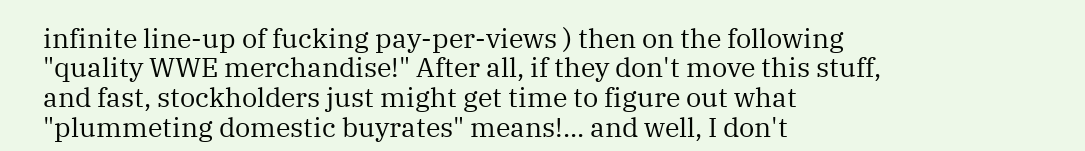infinite line-up of fucking pay-per-views ) then on the following "quality WWE merchandise!" After all, if they don't move this stuff, and fast, stockholders just might get time to figure out what "plummeting domestic buyrates" means!... and well, I don't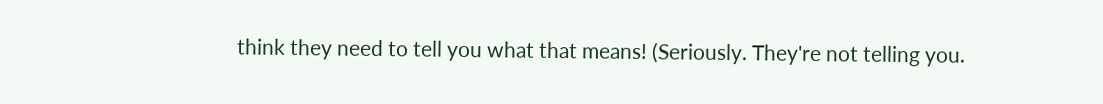think they need to tell you what that means! (Seriously. They're not telling you.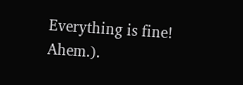Everything is fine! Ahem.).